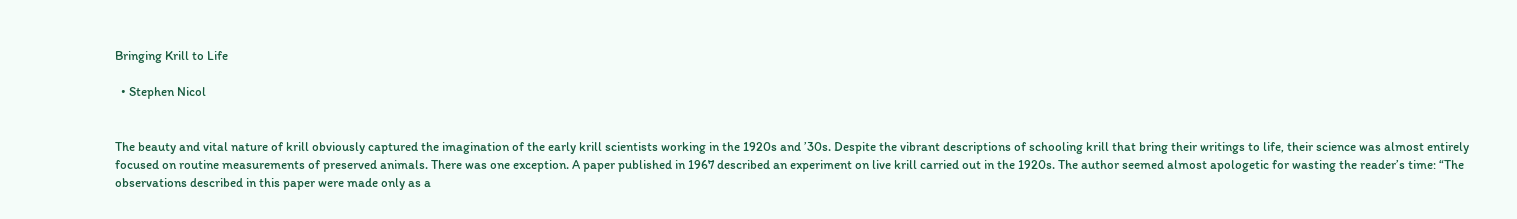Bringing Krill to Life

  • Stephen Nicol


The beauty and vital nature of krill obviously captured the imagination of the early krill scientists working in the 1920s and ’30s. Despite the vibrant descriptions of schooling krill that bring their writings to life, their science was almost entirely focused on routine measurements of preserved animals. There was one exception. A paper published in 1967 described an experiment on live krill carried out in the 1920s. The author seemed almost apologetic for wasting the reader’s time: “The observations described in this paper were made only as a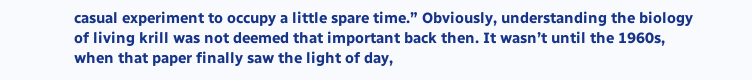casual experiment to occupy a little spare time.” Obviously, understanding the biology of living krill was not deemed that important back then. It wasn’t until the 1960s, when that paper finally saw the light of day,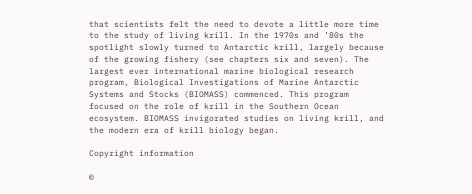that scientists felt the need to devote a little more time to the study of living krill. In the 1970s and ’80s the spotlight slowly turned to Antarctic krill, largely because of the growing fishery (see chapters six and seven). The largest ever international marine biological research program, Biological Investigations of Marine Antarctic Systems and Stocks (BIOMASS) commenced. This program focused on the role of krill in the Southern Ocean ecosystem. BIOMASS invigorated studies on living krill, and the modern era of krill biology began.

Copyright information

©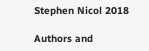Stephen Nicol 2018

Authors and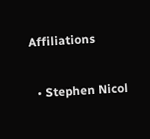Affiliations

  • Stephen Nicol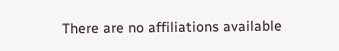There are no affiliations available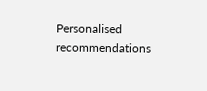Personalised recommendations